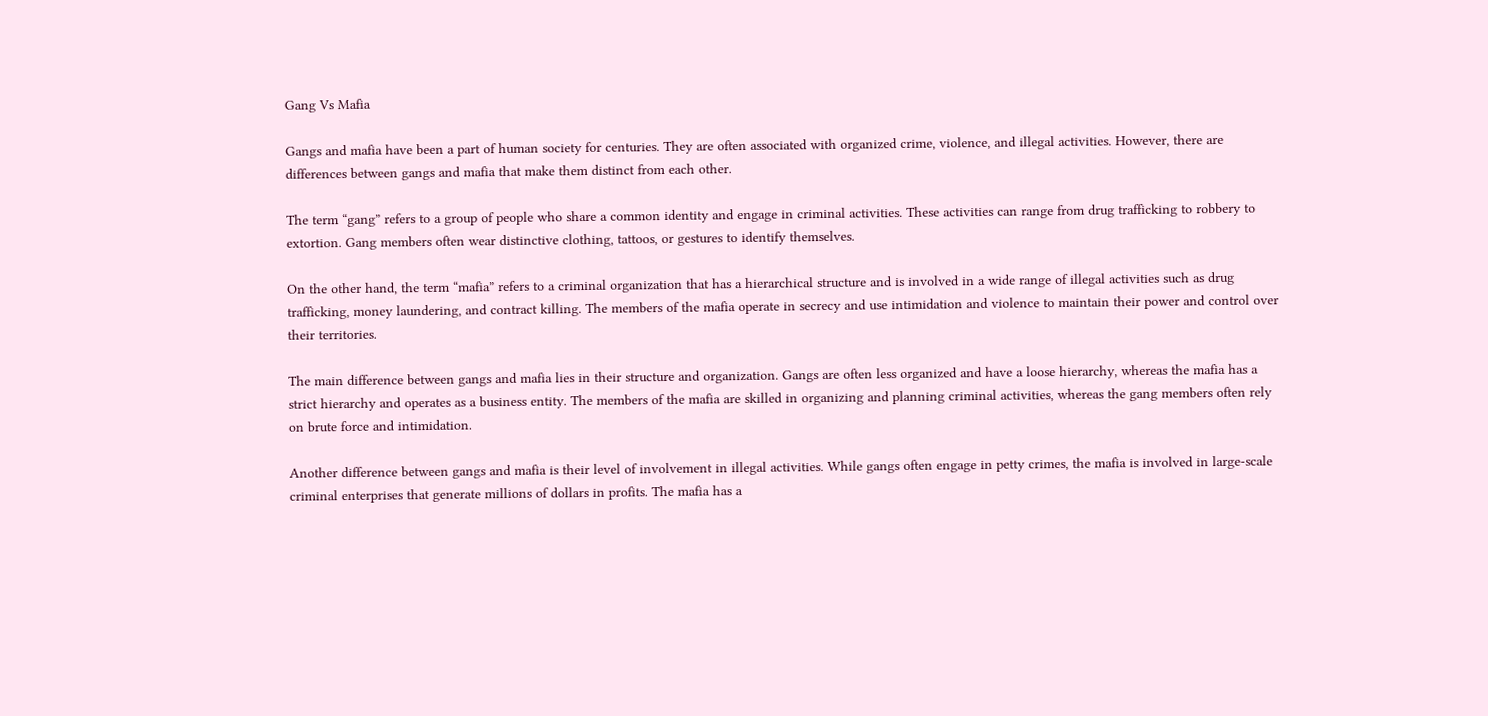Gang Vs Mafia

Gangs and mafia have been a part of human society for centuries. They are often associated with organized crime, violence, and illegal activities. However, there are differences between gangs and mafia that make them distinct from each other.

The term “gang” refers to a group of people who share a common identity and engage in criminal activities. These activities can range from drug trafficking to robbery to extortion. Gang members often wear distinctive clothing, tattoos, or gestures to identify themselves.

On the other hand, the term “mafia” refers to a criminal organization that has a hierarchical structure and is involved in a wide range of illegal activities such as drug trafficking, money laundering, and contract killing. The members of the mafia operate in secrecy and use intimidation and violence to maintain their power and control over their territories.

The main difference between gangs and mafia lies in their structure and organization. Gangs are often less organized and have a loose hierarchy, whereas the mafia has a strict hierarchy and operates as a business entity. The members of the mafia are skilled in organizing and planning criminal activities, whereas the gang members often rely on brute force and intimidation.

Another difference between gangs and mafia is their level of involvement in illegal activities. While gangs often engage in petty crimes, the mafia is involved in large-scale criminal enterprises that generate millions of dollars in profits. The mafia has a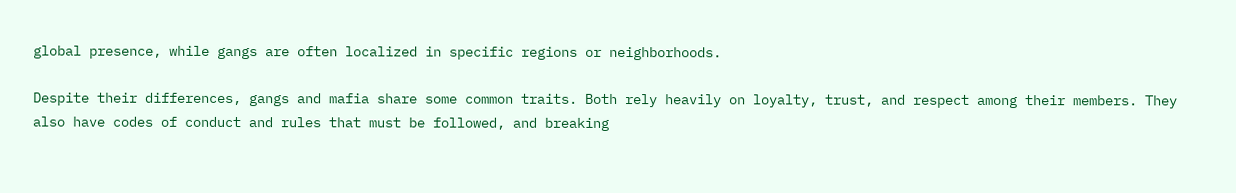global presence, while gangs are often localized in specific regions or neighborhoods.

Despite their differences, gangs and mafia share some common traits. Both rely heavily on loyalty, trust, and respect among their members. They also have codes of conduct and rules that must be followed, and breaking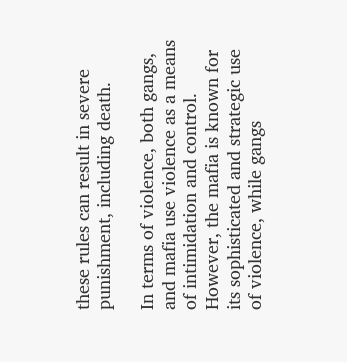these rules can result in severe punishment, including death.

In terms of violence, both gangs, and mafia use violence as a means of intimidation and control. However, the mafia is known for its sophisticated and strategic use of violence, while gangs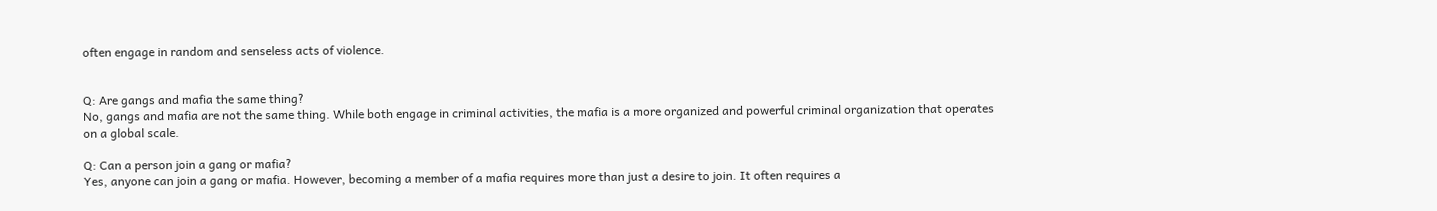often engage in random and senseless acts of violence.


Q: Are gangs and mafia the same thing?
No, gangs and mafia are not the same thing. While both engage in criminal activities, the mafia is a more organized and powerful criminal organization that operates on a global scale.

Q: Can a person join a gang or mafia?
Yes, anyone can join a gang or mafia. However, becoming a member of a mafia requires more than just a desire to join. It often requires a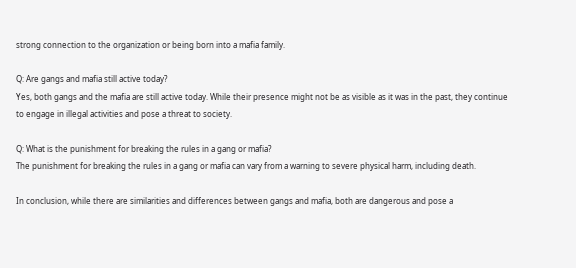strong connection to the organization or being born into a mafia family.

Q: Are gangs and mafia still active today?
Yes, both gangs and the mafia are still active today. While their presence might not be as visible as it was in the past, they continue to engage in illegal activities and pose a threat to society.

Q: What is the punishment for breaking the rules in a gang or mafia?
The punishment for breaking the rules in a gang or mafia can vary from a warning to severe physical harm, including death.

In conclusion, while there are similarities and differences between gangs and mafia, both are dangerous and pose a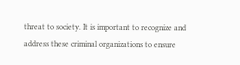threat to society. It is important to recognize and address these criminal organizations to ensure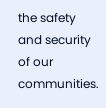the safety and security of our communities.